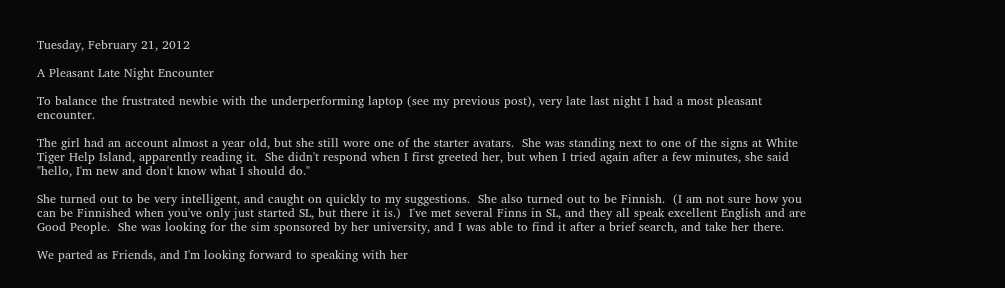Tuesday, February 21, 2012

A Pleasant Late Night Encounter

To balance the frustrated newbie with the underperforming laptop (see my previous post), very late last night I had a most pleasant encounter.

The girl had an account almost a year old, but she still wore one of the starter avatars.  She was standing next to one of the signs at White Tiger Help Island, apparently reading it.  She didn't respond when I first greeted her, but when I tried again after a few minutes, she said "hello, I'm new and don't know what I should do."

She turned out to be very intelligent, and caught on quickly to my suggestions.  She also turned out to be Finnish.  (I am not sure how you can be Finnished when you've only just started SL, but there it is.)  I've met several Finns in SL, and they all speak excellent English and are Good People.  She was looking for the sim sponsored by her university, and I was able to find it after a brief search, and take her there.

We parted as Friends, and I'm looking forward to speaking with her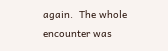again.  The whole encounter was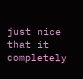just nice that it completely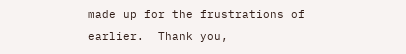made up for the frustrations of earlier.  Thank you,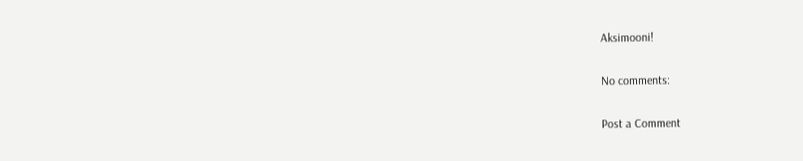Aksimooni!

No comments:

Post a Comment